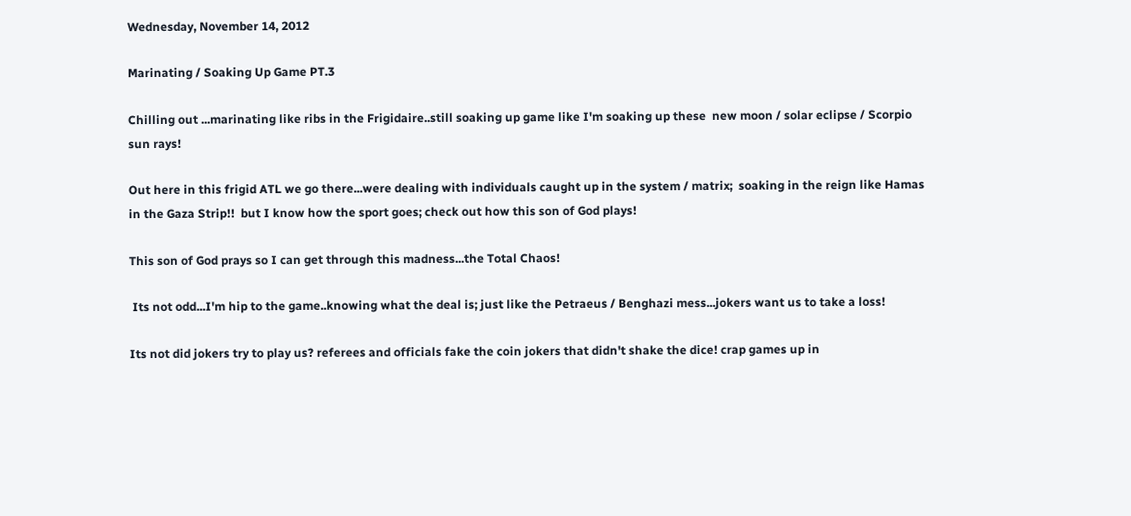Wednesday, November 14, 2012

Marinating / Soaking Up Game PT.3

Chilling out ...marinating like ribs in the Frigidaire..still soaking up game like I'm soaking up these  new moon / solar eclipse / Scorpio sun rays!

Out here in this frigid ATL we go there...were dealing with individuals caught up in the system / matrix;  soaking in the reign like Hamas in the Gaza Strip!!  but I know how the sport goes; check out how this son of God plays!

This son of God prays so I can get through this madness...the Total Chaos!

 Its not odd...I'm hip to the game..knowing what the deal is; just like the Petraeus / Benghazi mess...jokers want us to take a loss!

Its not did jokers try to play us? referees and officials fake the coin jokers that didn't shake the dice! crap games up in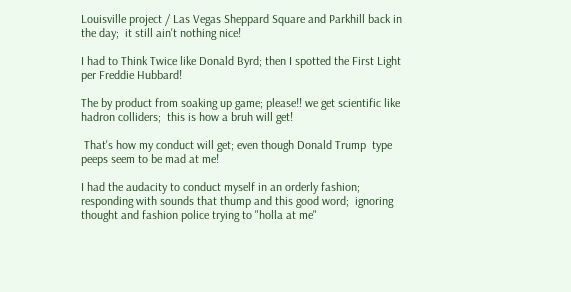Louisville project / Las Vegas Sheppard Square and Parkhill back in the day;  it still ain't nothing nice!

I had to Think Twice like Donald Byrd; then I spotted the First Light per Freddie Hubbard!

The by product from soaking up game; please!! we get scientific like hadron colliders;  this is how a bruh will get!

 That's how my conduct will get; even though Donald Trump  type peeps seem to be mad at me!

I had the audacity to conduct myself in an orderly fashion; responding with sounds that thump and this good word;  ignoring thought and fashion police trying to "holla at me"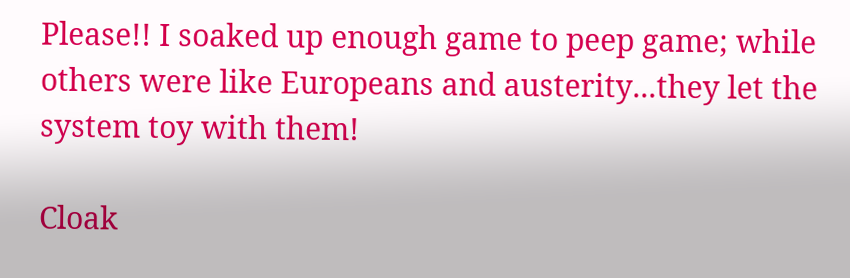Please!! I soaked up enough game to peep game; while others were like Europeans and austerity...they let the system toy with them!

Cloak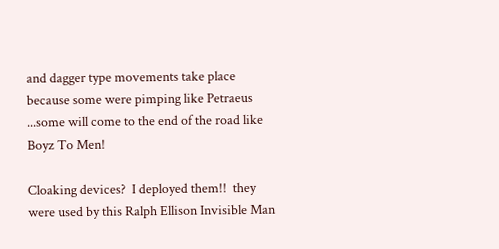and dagger type movements take place because some were pimping like Petraeus ...some will come to the end of the road like Boyz To Men!

Cloaking devices?  I deployed them!!  they were used by this Ralph Ellison Invisible Man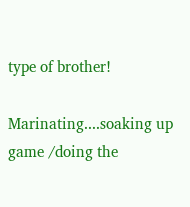type of brother!

Marinating....soaking up game /doing the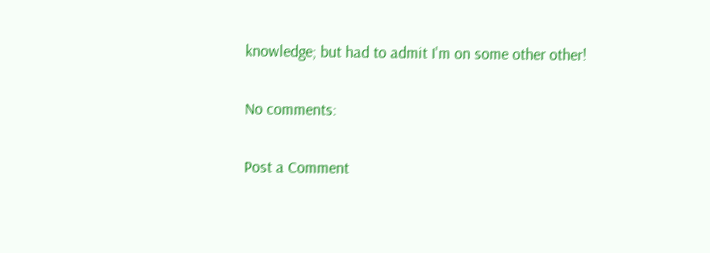knowledge; but had to admit I'm on some other other!

No comments:

Post a Comment